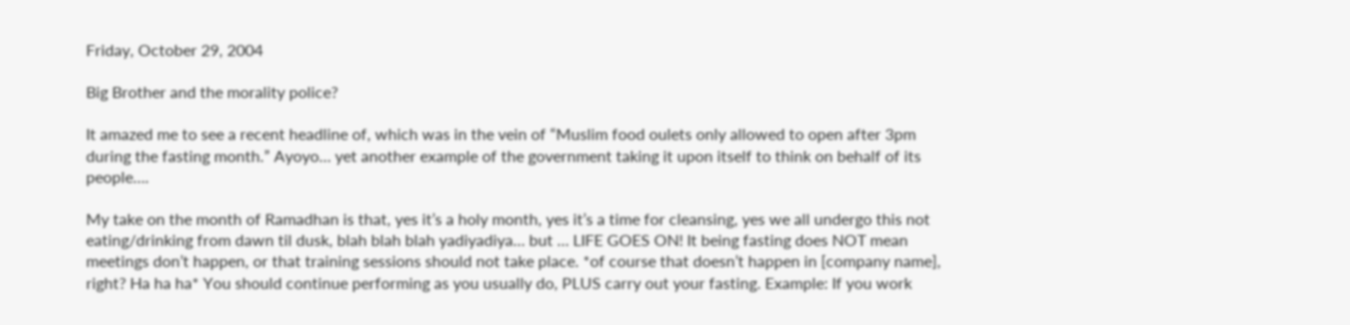Friday, October 29, 2004

Big Brother and the morality police?

It amazed me to see a recent headline of, which was in the vein of “Muslim food oulets only allowed to open after 3pm during the fasting month.” Ayoyo… yet another example of the government taking it upon itself to think on behalf of its people….

My take on the month of Ramadhan is that, yes it’s a holy month, yes it’s a time for cleansing, yes we all undergo this not eating/drinking from dawn til dusk, blah blah blah yadiyadiya… but … LIFE GOES ON! It being fasting does NOT mean meetings don’t happen, or that training sessions should not take place. *of course that doesn’t happen in [company name], right? Ha ha ha* You should continue performing as you usually do, PLUS carry out your fasting. Example: If you work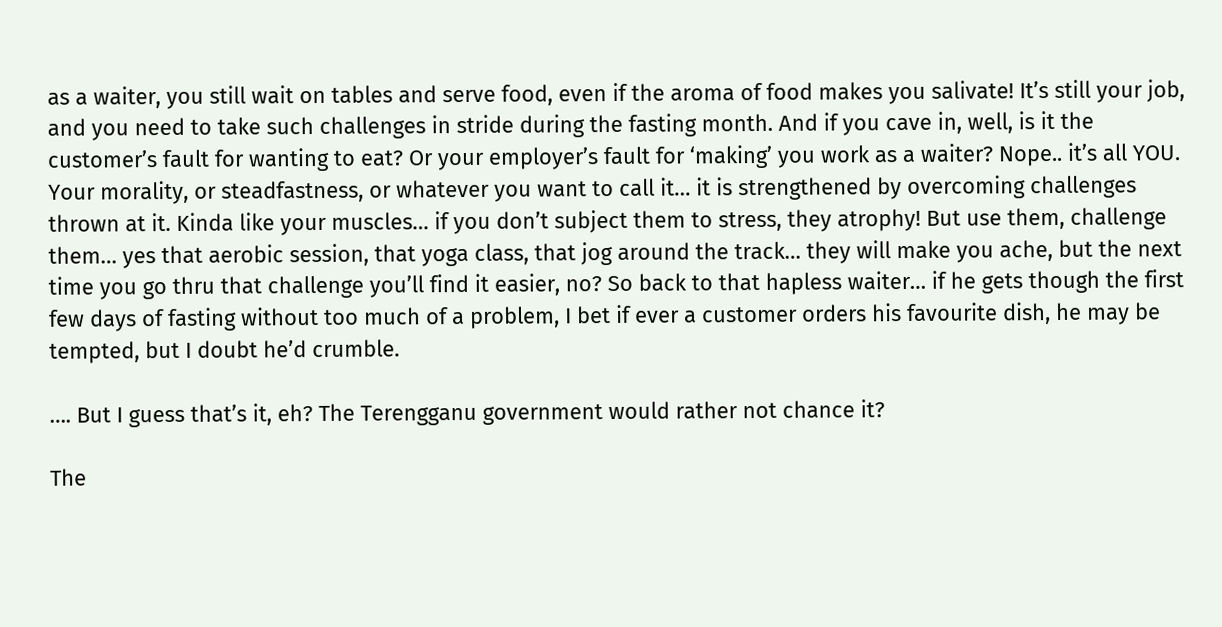as a waiter, you still wait on tables and serve food, even if the aroma of food makes you salivate! It’s still your job, and you need to take such challenges in stride during the fasting month. And if you cave in, well, is it the customer’s fault for wanting to eat? Or your employer’s fault for ‘making’ you work as a waiter? Nope.. it’s all YOU. Your morality, or steadfastness, or whatever you want to call it… it is strengthened by overcoming challenges thrown at it. Kinda like your muscles… if you don’t subject them to stress, they atrophy! But use them, challenge them… yes that aerobic session, that yoga class, that jog around the track… they will make you ache, but the next time you go thru that challenge you’ll find it easier, no? So back to that hapless waiter… if he gets though the first few days of fasting without too much of a problem, I bet if ever a customer orders his favourite dish, he may be tempted, but I doubt he’d crumble.

…. But I guess that’s it, eh? The Terengganu government would rather not chance it?

The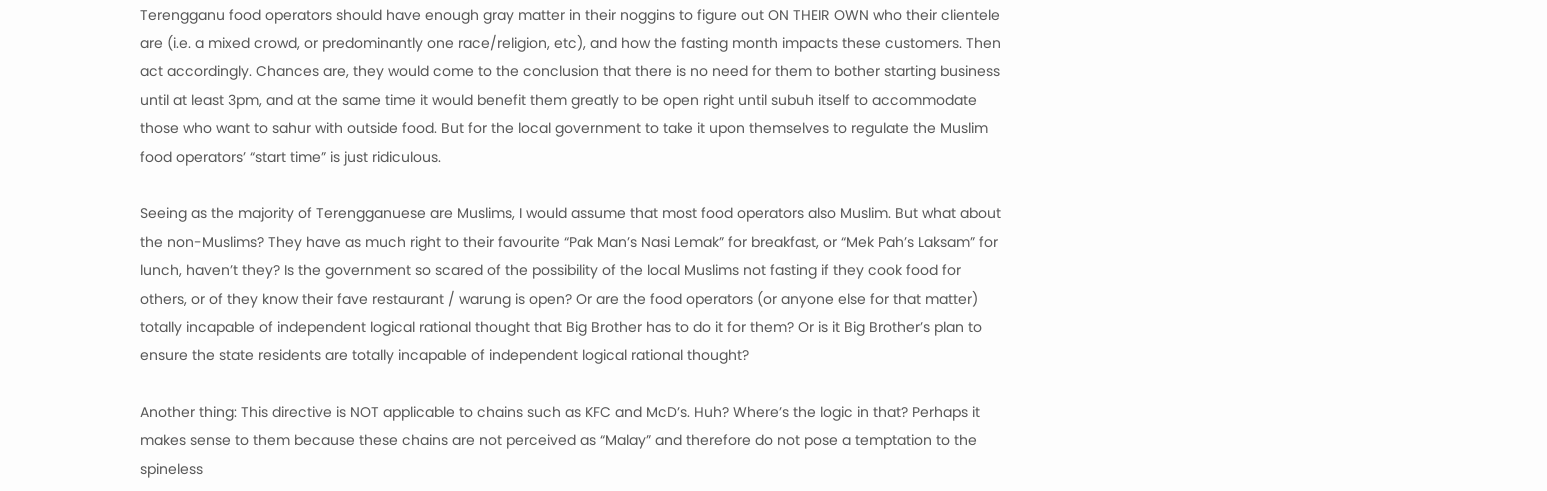Terengganu food operators should have enough gray matter in their noggins to figure out ON THEIR OWN who their clientele are (i.e. a mixed crowd, or predominantly one race/religion, etc), and how the fasting month impacts these customers. Then act accordingly. Chances are, they would come to the conclusion that there is no need for them to bother starting business until at least 3pm, and at the same time it would benefit them greatly to be open right until subuh itself to accommodate those who want to sahur with outside food. But for the local government to take it upon themselves to regulate the Muslim food operators’ “start time” is just ridiculous.

Seeing as the majority of Terengganuese are Muslims, I would assume that most food operators also Muslim. But what about the non-Muslims? They have as much right to their favourite “Pak Man’s Nasi Lemak” for breakfast, or “Mek Pah’s Laksam” for lunch, haven’t they? Is the government so scared of the possibility of the local Muslims not fasting if they cook food for others, or of they know their fave restaurant / warung is open? Or are the food operators (or anyone else for that matter) totally incapable of independent logical rational thought that Big Brother has to do it for them? Or is it Big Brother’s plan to ensure the state residents are totally incapable of independent logical rational thought?

Another thing: This directive is NOT applicable to chains such as KFC and McD’s. Huh? Where’s the logic in that? Perhaps it makes sense to them because these chains are not perceived as “Malay” and therefore do not pose a temptation to the spineless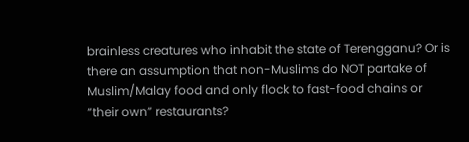brainless creatures who inhabit the state of Terengganu? Or is there an assumption that non-Muslims do NOT partake of Muslim/Malay food and only flock to fast-food chains or “their own” restaurants?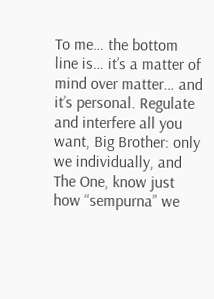To me… the bottom line is… it’s a matter of mind over matter… and it’s personal. Regulate and interfere all you want, Big Brother: only we individually, and The One, know just how “sempurna” we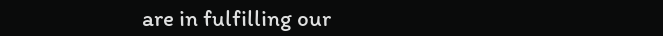are in fulfilling our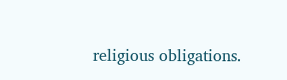religious obligations.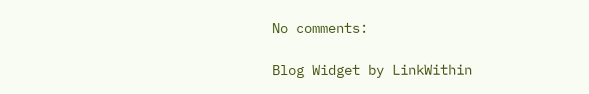No comments:

Blog Widget by LinkWithin